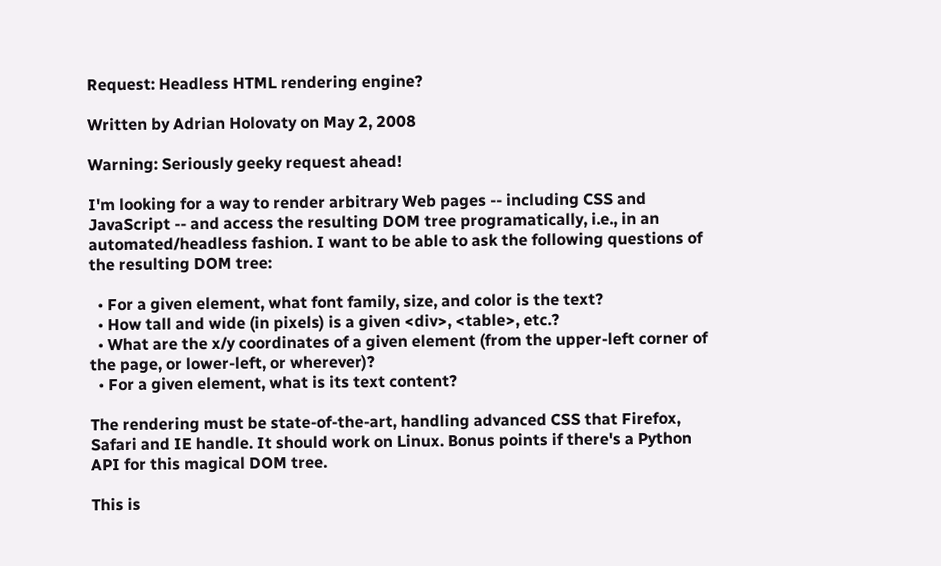Request: Headless HTML rendering engine?

Written by Adrian Holovaty on May 2, 2008

Warning: Seriously geeky request ahead!

I'm looking for a way to render arbitrary Web pages -- including CSS and JavaScript -- and access the resulting DOM tree programatically, i.e., in an automated/headless fashion. I want to be able to ask the following questions of the resulting DOM tree:

  • For a given element, what font family, size, and color is the text?
  • How tall and wide (in pixels) is a given <div>, <table>, etc.?
  • What are the x/y coordinates of a given element (from the upper-left corner of the page, or lower-left, or wherever)?
  • For a given element, what is its text content?

The rendering must be state-of-the-art, handling advanced CSS that Firefox, Safari and IE handle. It should work on Linux. Bonus points if there's a Python API for this magical DOM tree.

This is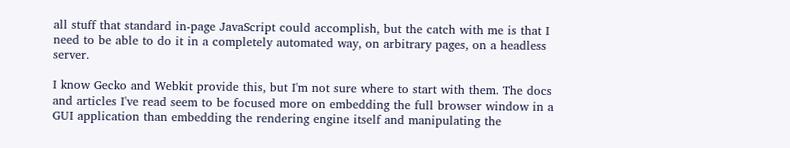all stuff that standard in-page JavaScript could accomplish, but the catch with me is that I need to be able to do it in a completely automated way, on arbitrary pages, on a headless server.

I know Gecko and Webkit provide this, but I'm not sure where to start with them. The docs and articles I've read seem to be focused more on embedding the full browser window in a GUI application than embedding the rendering engine itself and manipulating the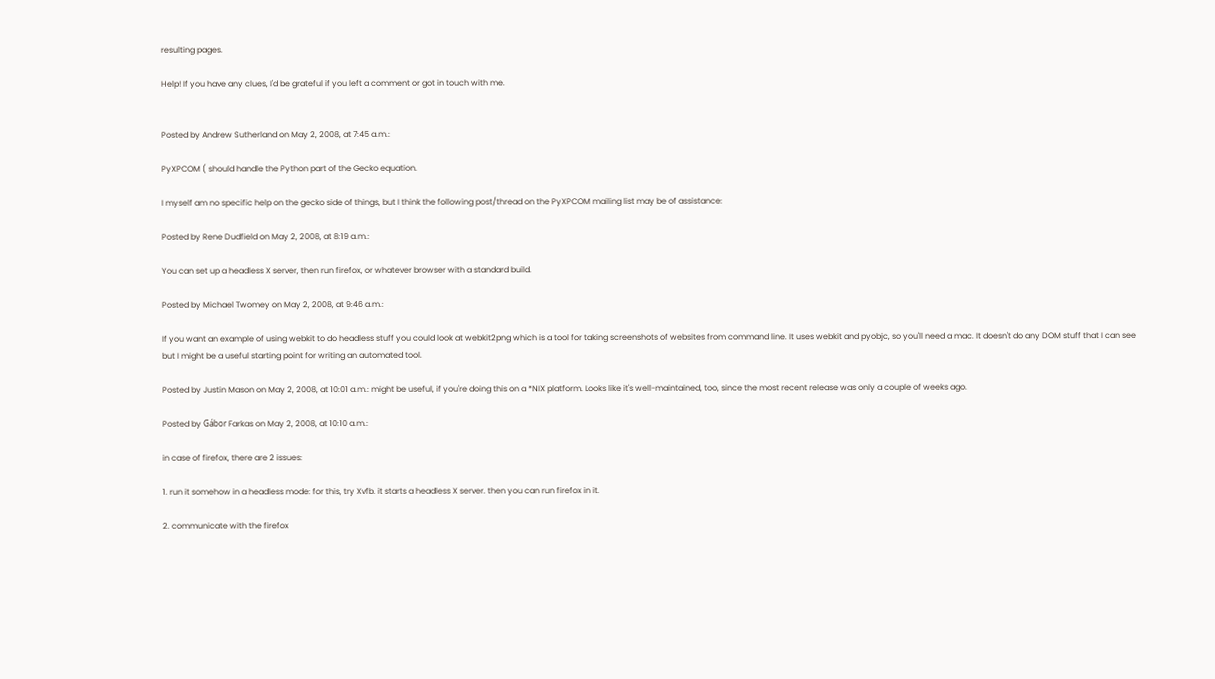resulting pages.

Help! If you have any clues, I'd be grateful if you left a comment or got in touch with me.


Posted by Andrew Sutherland on May 2, 2008, at 7:45 a.m.:

PyXPCOM ( should handle the Python part of the Gecko equation.

I myself am no specific help on the gecko side of things, but I think the following post/thread on the PyXPCOM mailing list may be of assistance:

Posted by Rene Dudfield on May 2, 2008, at 8:19 a.m.:

You can set up a headless X server, then run firefox, or whatever browser with a standard build.

Posted by Michael Twomey on May 2, 2008, at 9:46 a.m.:

If you want an example of using webkit to do headless stuff you could look at webkit2png which is a tool for taking screenshots of websites from command line. It uses webkit and pyobjc, so you'll need a mac. It doesn't do any DOM stuff that I can see but I might be a useful starting point for writing an automated tool.

Posted by Justin Mason on May 2, 2008, at 10:01 a.m.: might be useful, if you're doing this on a *NIX platform. Looks like it's well-maintained, too, since the most recent release was only a couple of weeks ago.

Posted by Gábor Farkas on May 2, 2008, at 10:10 a.m.:

in case of firefox, there are 2 issues:

1. run it somehow in a headless mode: for this, try Xvfb. it starts a headless X server. then you can run firefox in it.

2. communicate with the firefox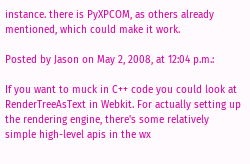instance. there is PyXPCOM, as others already mentioned, which could make it work.

Posted by Jason on May 2, 2008, at 12:04 p.m.:

If you want to muck in C++ code you could look at RenderTreeAsText in Webkit. For actually setting up the rendering engine, there's some relatively simple high-level apis in the wx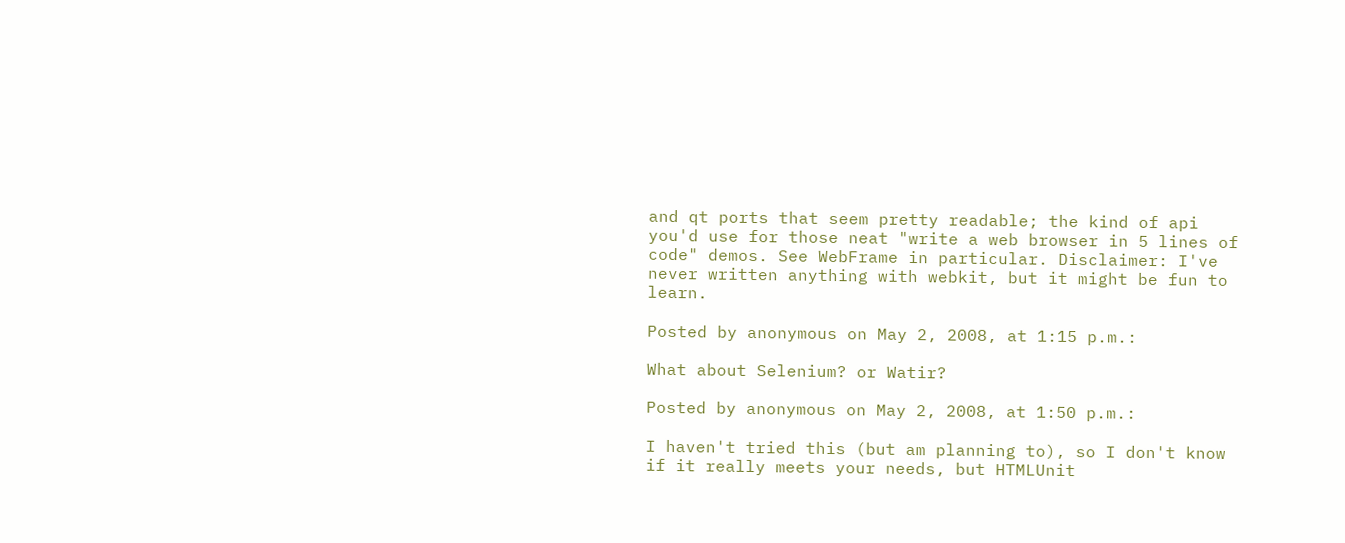and qt ports that seem pretty readable; the kind of api you'd use for those neat "write a web browser in 5 lines of code" demos. See WebFrame in particular. Disclaimer: I've never written anything with webkit, but it might be fun to learn.

Posted by anonymous on May 2, 2008, at 1:15 p.m.:

What about Selenium? or Watir?

Posted by anonymous on May 2, 2008, at 1:50 p.m.:

I haven't tried this (but am planning to), so I don't know if it really meets your needs, but HTMLUnit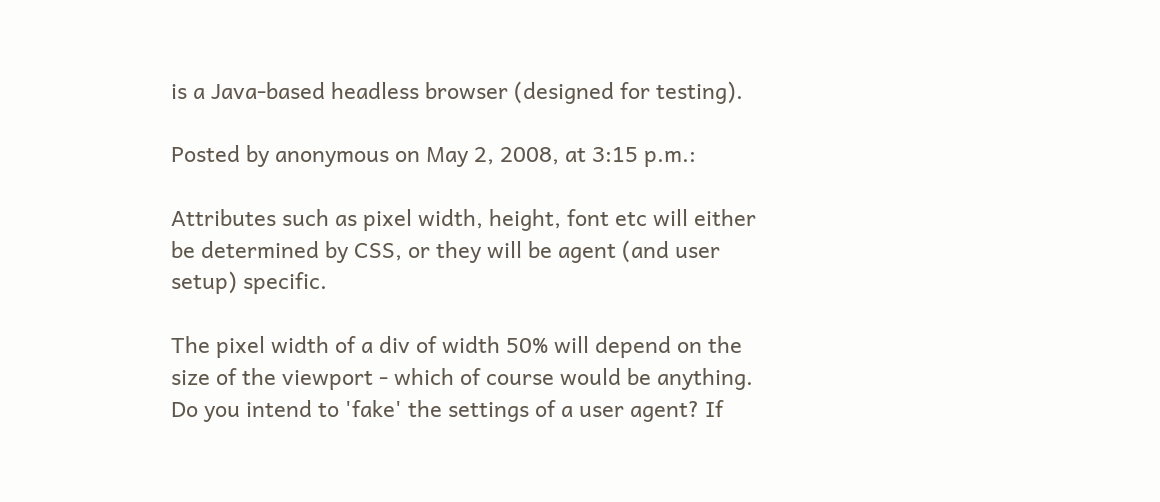is a Java-based headless browser (designed for testing).

Posted by anonymous on May 2, 2008, at 3:15 p.m.:

Attributes such as pixel width, height, font etc will either be determined by CSS, or they will be agent (and user setup) specific.

The pixel width of a div of width 50% will depend on the size of the viewport - which of course would be anything. Do you intend to 'fake' the settings of a user agent? If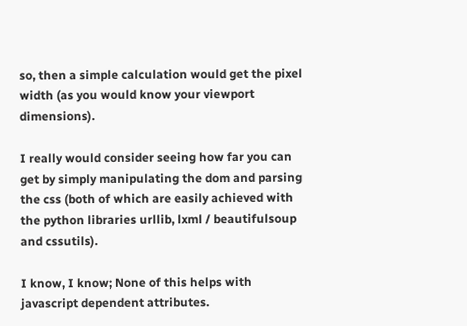so, then a simple calculation would get the pixel width (as you would know your viewport dimensions).

I really would consider seeing how far you can get by simply manipulating the dom and parsing the css (both of which are easily achieved with the python libraries urllib, lxml / beautifulsoup and cssutils).

I know, I know; None of this helps with javascript dependent attributes.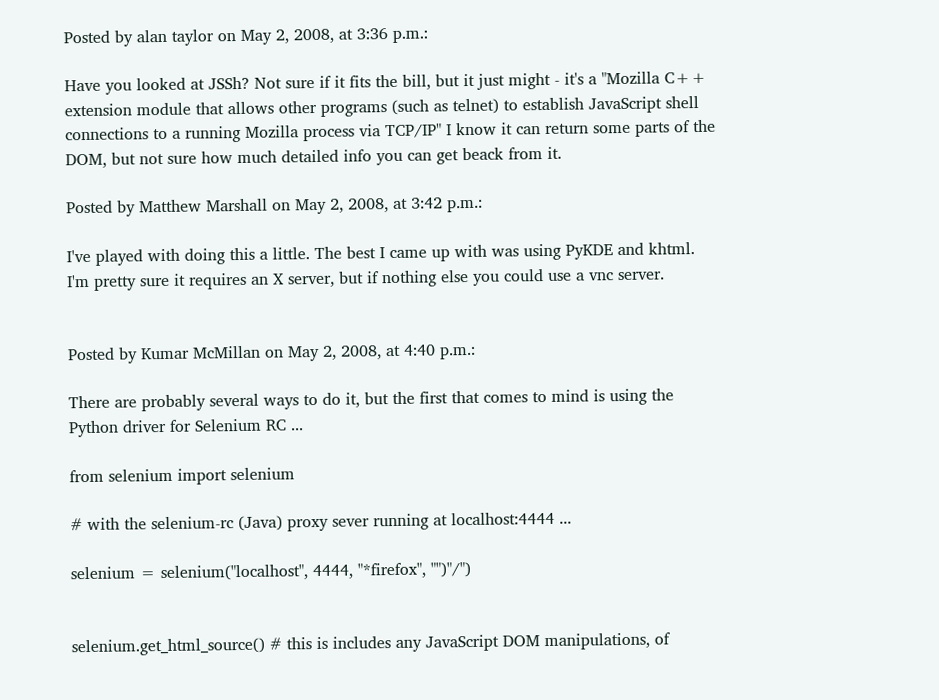Posted by alan taylor on May 2, 2008, at 3:36 p.m.:

Have you looked at JSSh? Not sure if it fits the bill, but it just might - it's a "Mozilla C++ extension module that allows other programs (such as telnet) to establish JavaScript shell connections to a running Mozilla process via TCP/IP" I know it can return some parts of the DOM, but not sure how much detailed info you can get beack from it.

Posted by Matthew Marshall on May 2, 2008, at 3:42 p.m.:

I've played with doing this a little. The best I came up with was using PyKDE and khtml. I'm pretty sure it requires an X server, but if nothing else you could use a vnc server.


Posted by Kumar McMillan on May 2, 2008, at 4:40 p.m.:

There are probably several ways to do it, but the first that comes to mind is using the Python driver for Selenium RC ...

from selenium import selenium

# with the selenium-rc (Java) proxy sever running at localhost:4444 ...

selenium = selenium("localhost", 4444, "*firefox", "")"/")


selenium.get_html_source() # this is includes any JavaScript DOM manipulations, of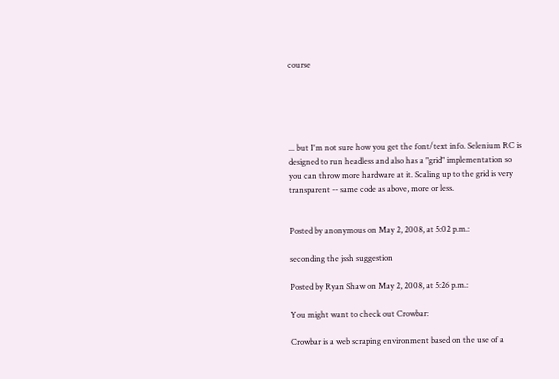course





... but I'm not sure how you get the font/text info. Selenium RC is designed to run headless and also has a "grid" implementation so you can throw more hardware at it. Scaling up to the grid is very transparent -- same code as above, more or less.


Posted by anonymous on May 2, 2008, at 5:02 p.m.:

seconding the jssh suggestion

Posted by Ryan Shaw on May 2, 2008, at 5:26 p.m.:

You might want to check out Crowbar:

Crowbar is a web scraping environment based on the use of a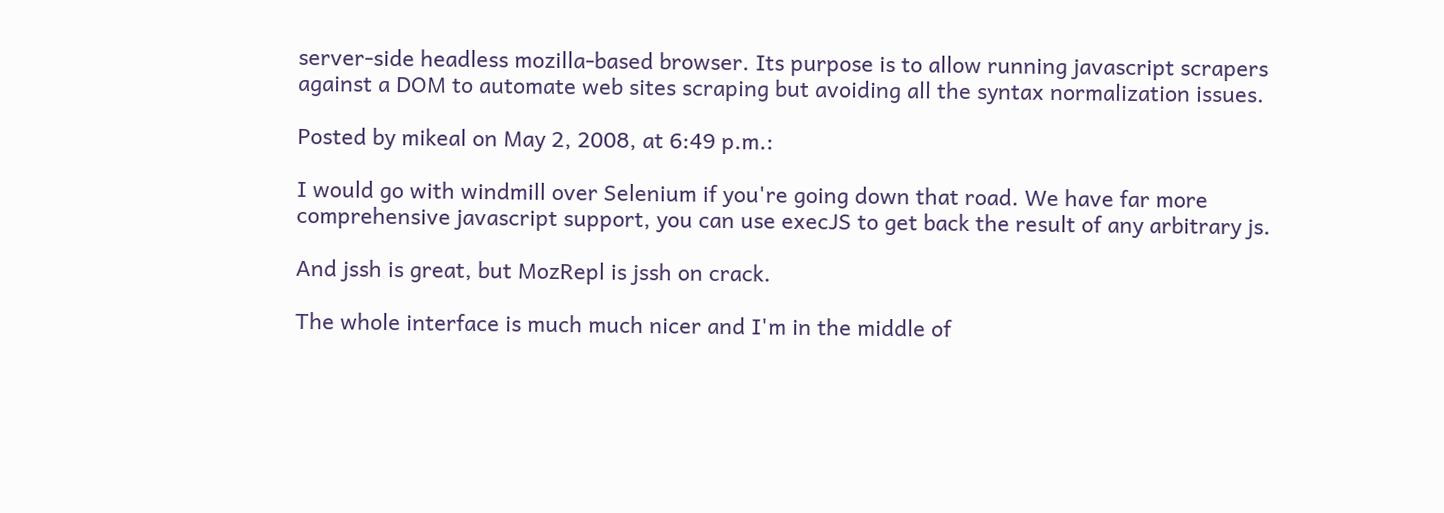server-side headless mozilla-based browser. Its purpose is to allow running javascript scrapers against a DOM to automate web sites scraping but avoiding all the syntax normalization issues.

Posted by mikeal on May 2, 2008, at 6:49 p.m.:

I would go with windmill over Selenium if you're going down that road. We have far more comprehensive javascript support, you can use execJS to get back the result of any arbitrary js.

And jssh is great, but MozRepl is jssh on crack.

The whole interface is much much nicer and I'm in the middle of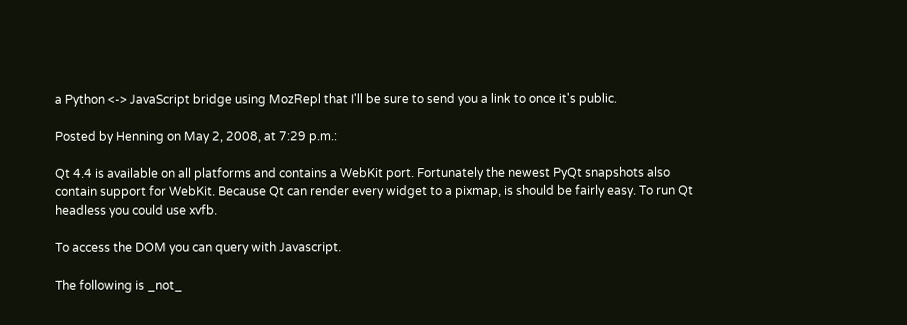a Python <-> JavaScript bridge using MozRepl that I'll be sure to send you a link to once it's public.

Posted by Henning on May 2, 2008, at 7:29 p.m.:

Qt 4.4 is available on all platforms and contains a WebKit port. Fortunately the newest PyQt snapshots also contain support for WebKit. Because Qt can render every widget to a pixmap, is should be fairly easy. To run Qt headless you could use xvfb.

To access the DOM you can query with Javascript.

The following is _not_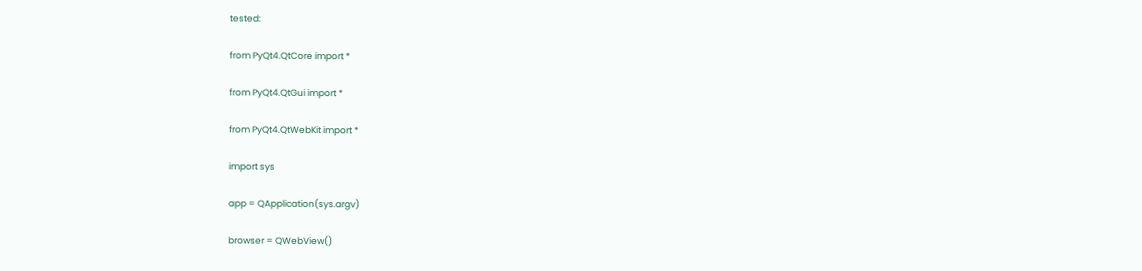tested:

from PyQt4.QtCore import *

from PyQt4.QtGui import *

from PyQt4.QtWebKit import *

import sys

app = QApplication(sys.argv)

browser = QWebView()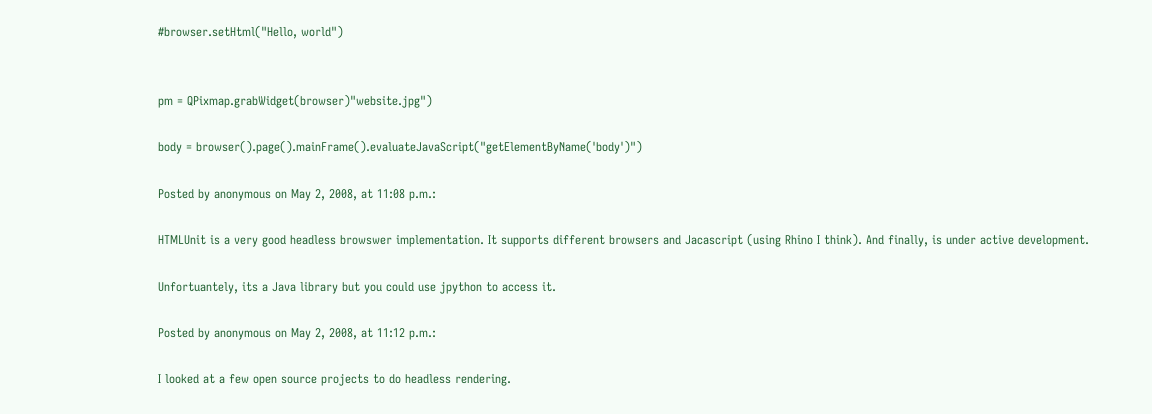#browser.setHtml("Hello, world")


pm = QPixmap.grabWidget(browser)"website.jpg")

body = browser().page().mainFrame().evaluateJavaScript("getElementByName('body')")

Posted by anonymous on May 2, 2008, at 11:08 p.m.:

HTMLUnit is a very good headless browswer implementation. It supports different browsers and Jacascript (using Rhino I think). And finally, is under active development.

Unfortuantely, its a Java library but you could use jpython to access it.

Posted by anonymous on May 2, 2008, at 11:12 p.m.:

I looked at a few open source projects to do headless rendering.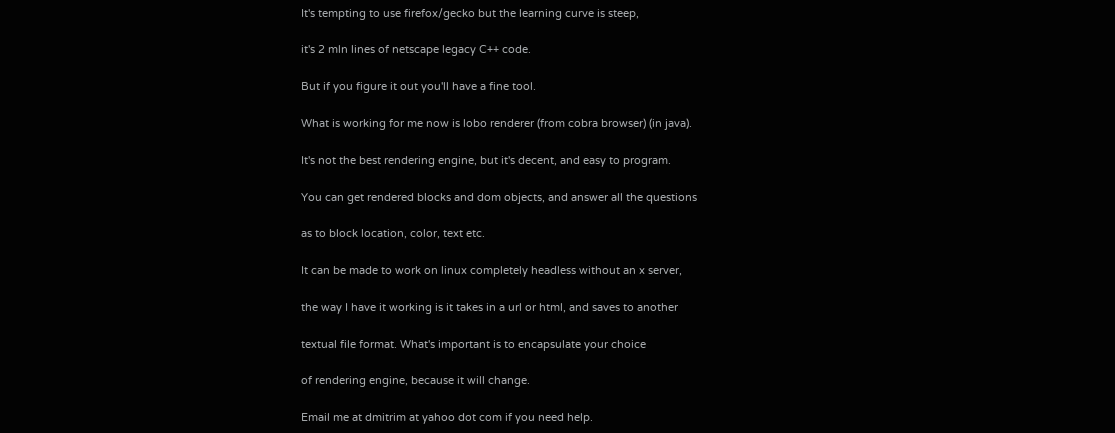It's tempting to use firefox/gecko but the learning curve is steep,

it's 2 mln lines of netscape legacy C++ code.

But if you figure it out you'll have a fine tool.

What is working for me now is lobo renderer (from cobra browser) (in java).

It's not the best rendering engine, but it's decent, and easy to program.

You can get rendered blocks and dom objects, and answer all the questions

as to block location, color, text etc.

It can be made to work on linux completely headless without an x server,

the way I have it working is it takes in a url or html, and saves to another

textual file format. What's important is to encapsulate your choice

of rendering engine, because it will change.

Email me at dmitrim at yahoo dot com if you need help.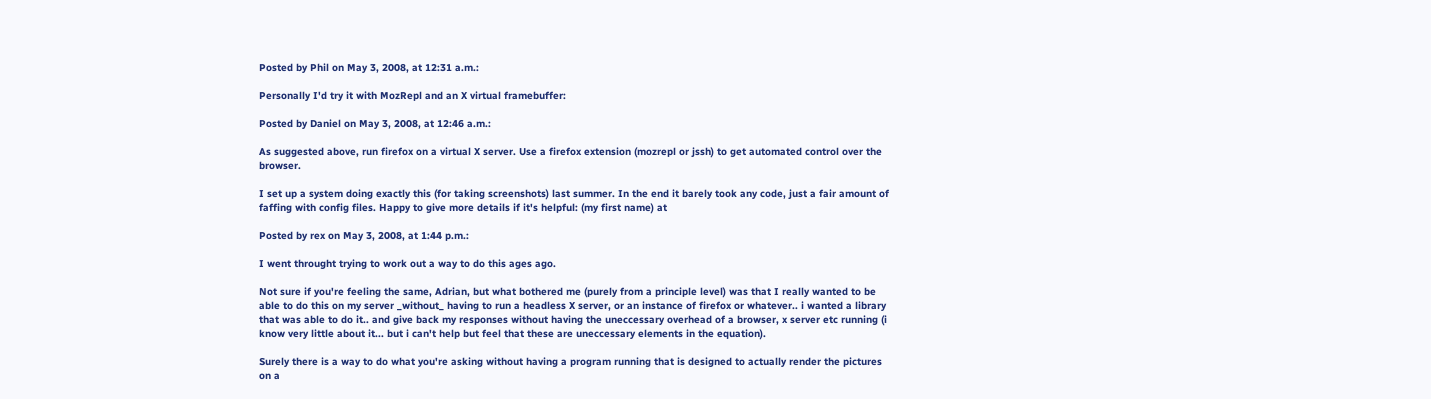Posted by Phil on May 3, 2008, at 12:31 a.m.:

Personally I'd try it with MozRepl and an X virtual framebuffer:

Posted by Daniel on May 3, 2008, at 12:46 a.m.:

As suggested above, run firefox on a virtual X server. Use a firefox extension (mozrepl or jssh) to get automated control over the browser.

I set up a system doing exactly this (for taking screenshots) last summer. In the end it barely took any code, just a fair amount of faffing with config files. Happy to give more details if it's helpful: (my first name) at

Posted by rex on May 3, 2008, at 1:44 p.m.:

I went throught trying to work out a way to do this ages ago.

Not sure if you're feeling the same, Adrian, but what bothered me (purely from a principle level) was that I really wanted to be able to do this on my server _without_ having to run a headless X server, or an instance of firefox or whatever.. i wanted a library that was able to do it.. and give back my responses without having the uneccessary overhead of a browser, x server etc running (i know very little about it... but i can't help but feel that these are uneccessary elements in the equation).

Surely there is a way to do what you're asking without having a program running that is designed to actually render the pictures on a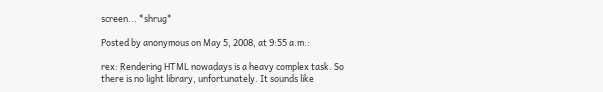screen... *shrug*

Posted by anonymous on May 5, 2008, at 9:55 a.m.:

rex: Rendering HTML nowadays is a heavy complex task. So there is no light library, unfortunately. It sounds like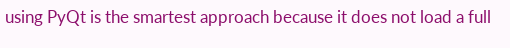using PyQt is the smartest approach because it does not load a full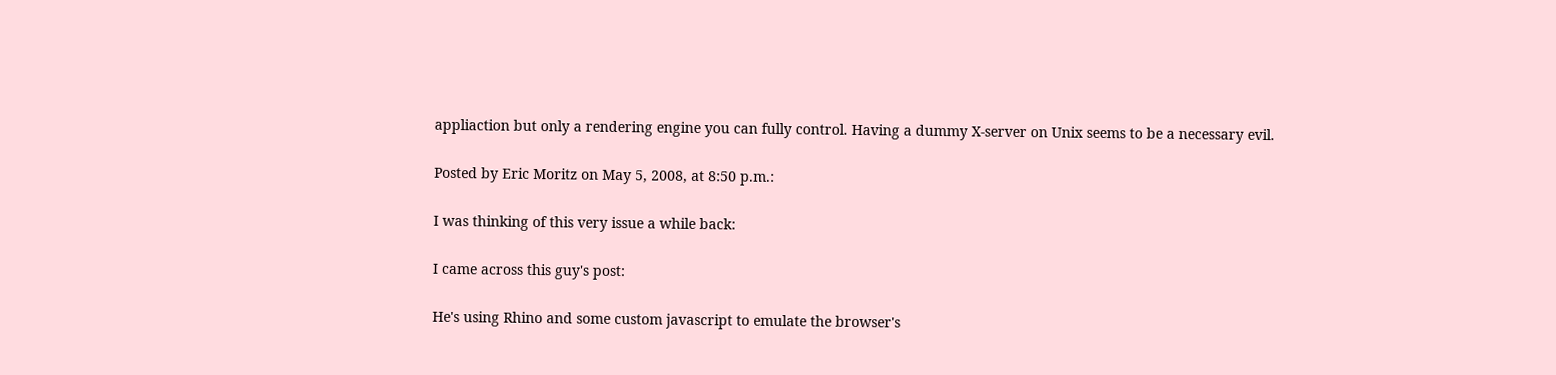appliaction but only a rendering engine you can fully control. Having a dummy X-server on Unix seems to be a necessary evil.

Posted by Eric Moritz on May 5, 2008, at 8:50 p.m.:

I was thinking of this very issue a while back:

I came across this guy's post:

He's using Rhino and some custom javascript to emulate the browser's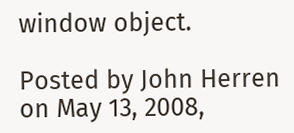window object.

Posted by John Herren on May 13, 2008,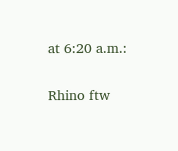at 6:20 a.m.:

Rhino ftw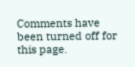Comments have been turned off for this page.